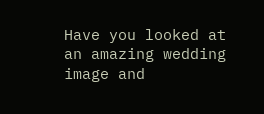Have you looked at an amazing wedding image and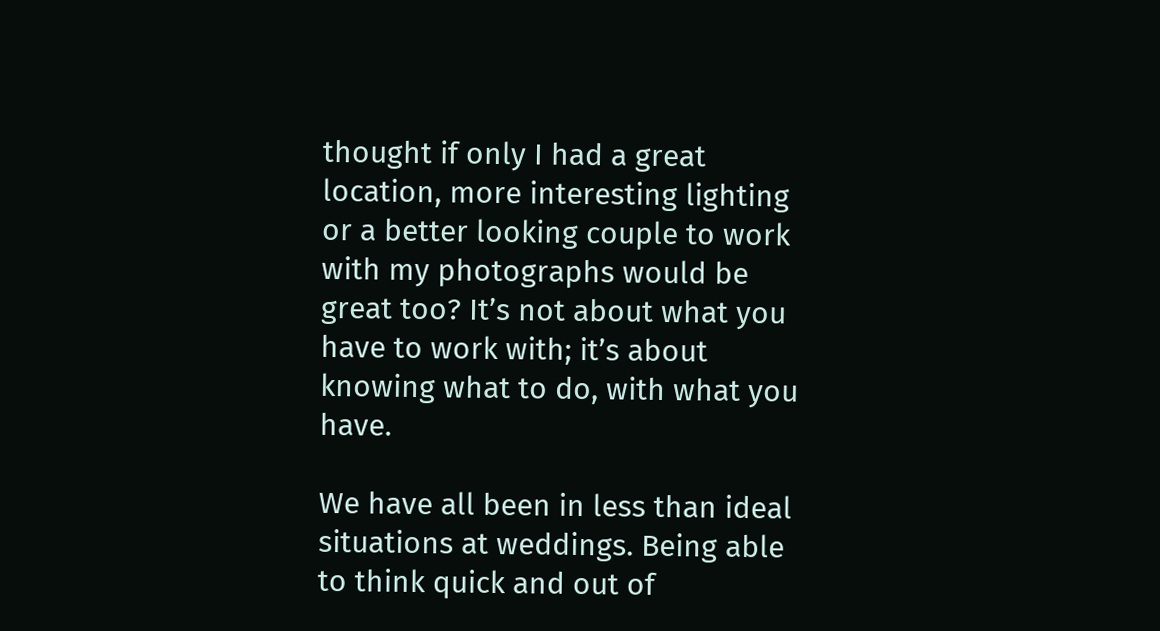thought if only I had a great location, more interesting lighting or a better looking couple to work with my photographs would be great too? It’s not about what you have to work with; it’s about knowing what to do, with what you have.

We have all been in less than ideal situations at weddings. Being able to think quick and out of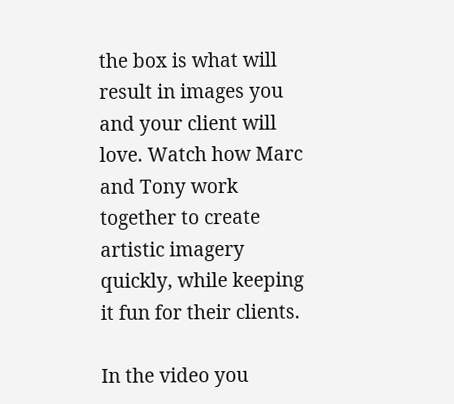the box is what will result in images you and your client will love. Watch how Marc and Tony work together to create artistic imagery quickly, while keeping it fun for their clients.

In the video you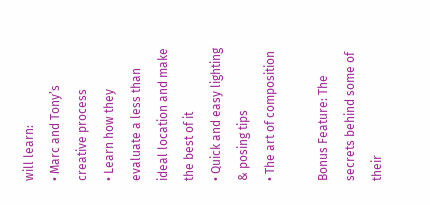will learn:
• Marc and Tony’s creative process
• Learn how they evaluate a less than ideal location and make the best of it
• Quick and easy lighting & posing tips
• The art of composition

Bonus Feature: The secrets behind some of their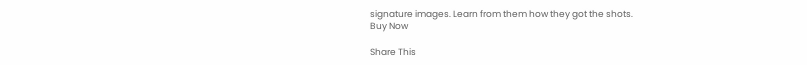signature images. Learn from them how they got the shots.
Buy Now

Share This